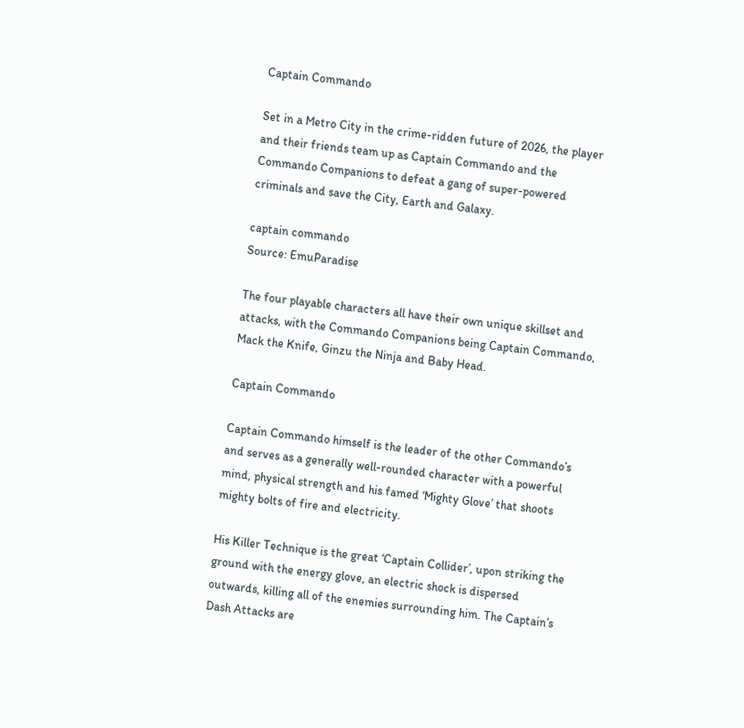Captain Commando

Set in a Metro City in the crime-ridden future of 2026, the player and their friends team up as Captain Commando and the Commando Companions to defeat a gang of super-powered criminals and save the City, Earth and Galaxy.

captain commando
Source: EmuParadise

The four playable characters all have their own unique skillset and attacks, with the Commando Companions being Captain Commando, Mack the Knife, Ginzu the Ninja and Baby Head.

Captain Commando

Captain Commando himself is the leader of the other Commando’s and serves as a generally well-rounded character with a powerful mind, physical strength and his famed ‘Mighty Glove’ that shoots mighty bolts of fire and electricity.

His Killer Technique is the great ‘Captain Collider’, upon striking the ground with the energy glove, an electric shock is dispersed outwards, killing all of the enemies surrounding him. The Captain’s Dash Attacks are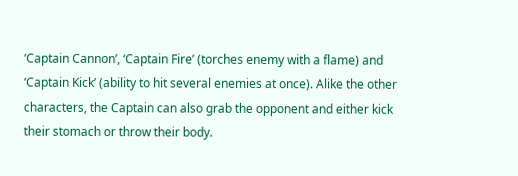‘Captain Cannon’, ‘Captain Fire’ (torches enemy with a flame) and ‘Captain Kick’ (ability to hit several enemies at once). Alike the other characters, the Captain can also grab the opponent and either kick their stomach or throw their body.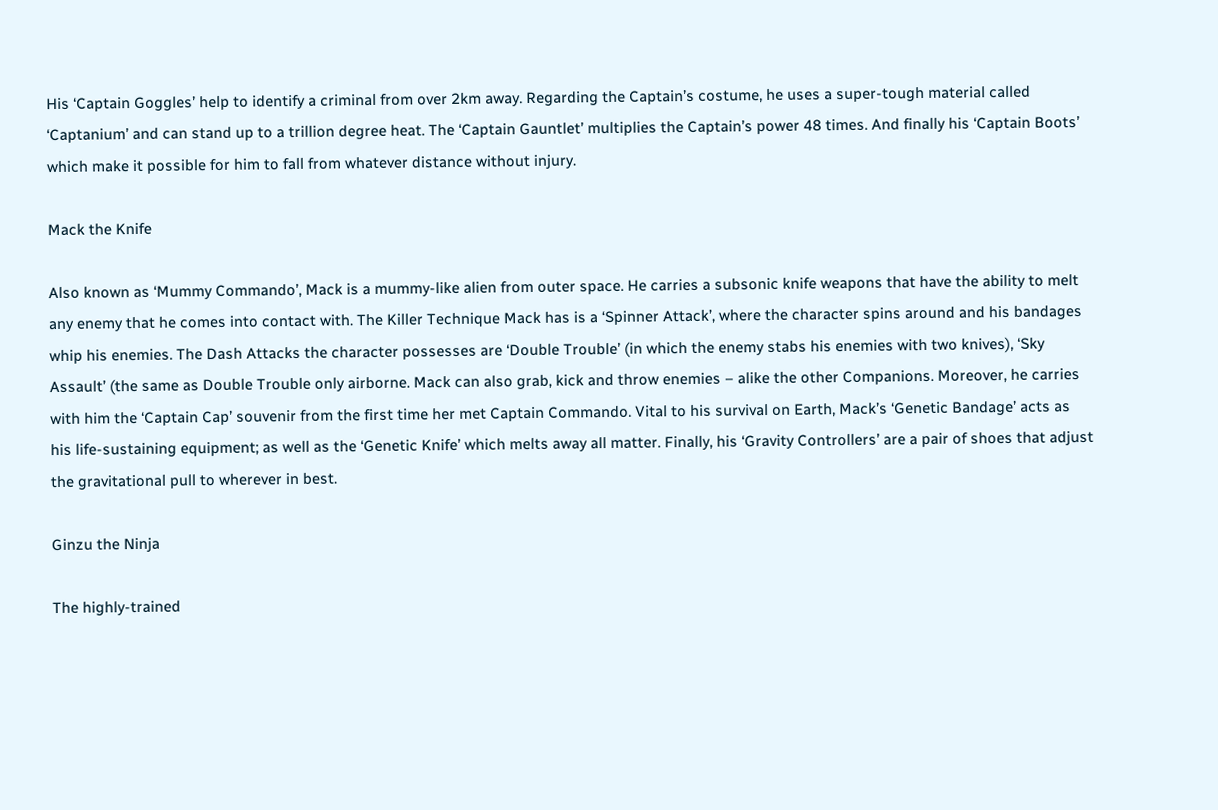His ‘Captain Goggles’ help to identify a criminal from over 2km away. Regarding the Captain’s costume, he uses a super-tough material called ‘Captanium’ and can stand up to a trillion degree heat. The ‘Captain Gauntlet’ multiplies the Captain’s power 48 times. And finally his ‘Captain Boots’ which make it possible for him to fall from whatever distance without injury.

Mack the Knife

Also known as ‘Mummy Commando’, Mack is a mummy-like alien from outer space. He carries a subsonic knife weapons that have the ability to melt any enemy that he comes into contact with. The Killer Technique Mack has is a ‘Spinner Attack’, where the character spins around and his bandages whip his enemies. The Dash Attacks the character possesses are ‘Double Trouble’ (in which the enemy stabs his enemies with two knives), ‘Sky Assault’ (the same as Double Trouble only airborne. Mack can also grab, kick and throw enemies – alike the other Companions. Moreover, he carries with him the ‘Captain Cap’ souvenir from the first time her met Captain Commando. Vital to his survival on Earth, Mack’s ‘Genetic Bandage’ acts as his life-sustaining equipment; as well as the ‘Genetic Knife’ which melts away all matter. Finally, his ‘Gravity Controllers’ are a pair of shoes that adjust the gravitational pull to wherever in best.

Ginzu the Ninja

The highly-trained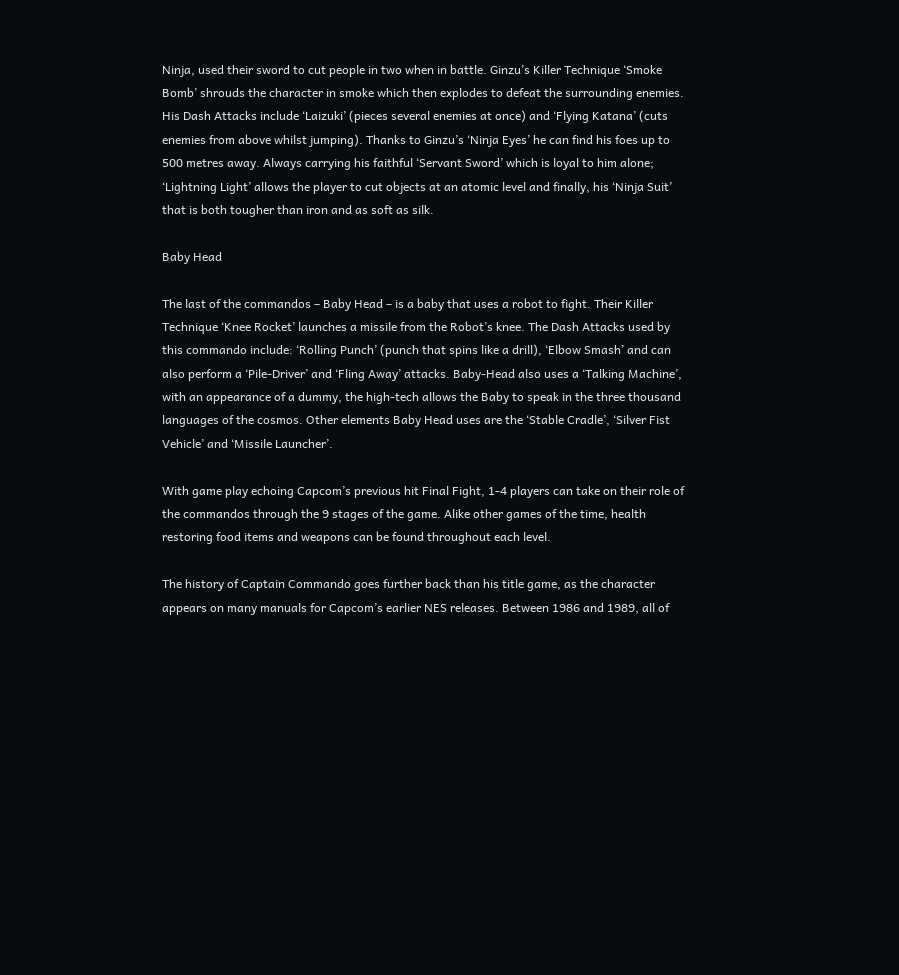Ninja, used their sword to cut people in two when in battle. Ginzu’s Killer Technique ‘Smoke Bomb’ shrouds the character in smoke which then explodes to defeat the surrounding enemies. His Dash Attacks include ‘Laizuki’ (pieces several enemies at once) and ‘Flying Katana’ (cuts enemies from above whilst jumping). Thanks to Ginzu’s ‘Ninja Eyes’ he can find his foes up to 500 metres away. Always carrying his faithful ‘Servant Sword’ which is loyal to him alone; ‘Lightning Light’ allows the player to cut objects at an atomic level and finally, his ‘Ninja Suit’ that is both tougher than iron and as soft as silk.

Baby Head

The last of the commandos – Baby Head – is a baby that uses a robot to fight. Their Killer Technique ‘Knee Rocket’ launches a missile from the Robot’s knee. The Dash Attacks used by this commando include: ‘Rolling Punch’ (punch that spins like a drill), ‘Elbow Smash’ and can also perform a ‘Pile-Driver’ and ‘Fling Away’ attacks. Baby-Head also uses a ‘Talking Machine’, with an appearance of a dummy, the high-tech allows the Baby to speak in the three thousand languages of the cosmos. Other elements Baby Head uses are the ‘Stable Cradle’, ‘Silver Fist Vehicle’ and ‘Missile Launcher’.

With game play echoing Capcom’s previous hit Final Fight, 1-4 players can take on their role of the commandos through the 9 stages of the game. Alike other games of the time, health restoring food items and weapons can be found throughout each level.

The history of Captain Commando goes further back than his title game, as the character appears on many manuals for Capcom’s earlier NES releases. Between 1986 and 1989, all of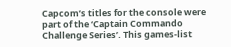Capcom’s titles for the console were part of the ‘Captain Commando Challenge Series’. This games-list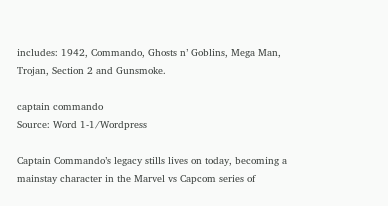includes: 1942, Commando, Ghosts n’ Goblins, Mega Man, Trojan, Section 2 and Gunsmoke.

captain commando
Source: Word 1-1/Wordpress

Captain Commando’s legacy stills lives on today, becoming a mainstay character in the Marvel vs Capcom series of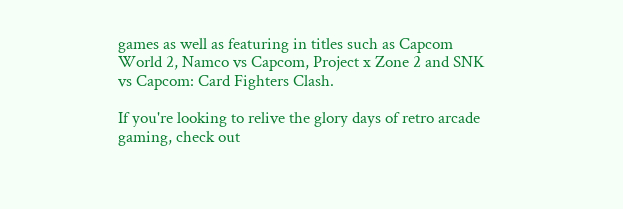games as well as featuring in titles such as Capcom World 2, Namco vs Capcom, Project x Zone 2 and SNK vs Capcom: Card Fighters Clash.

If you're looking to relive the glory days of retro arcade gaming, check out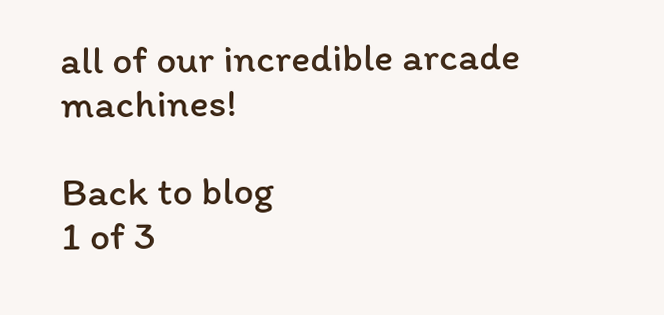all of our incredible arcade machines!

Back to blog
1 of 3